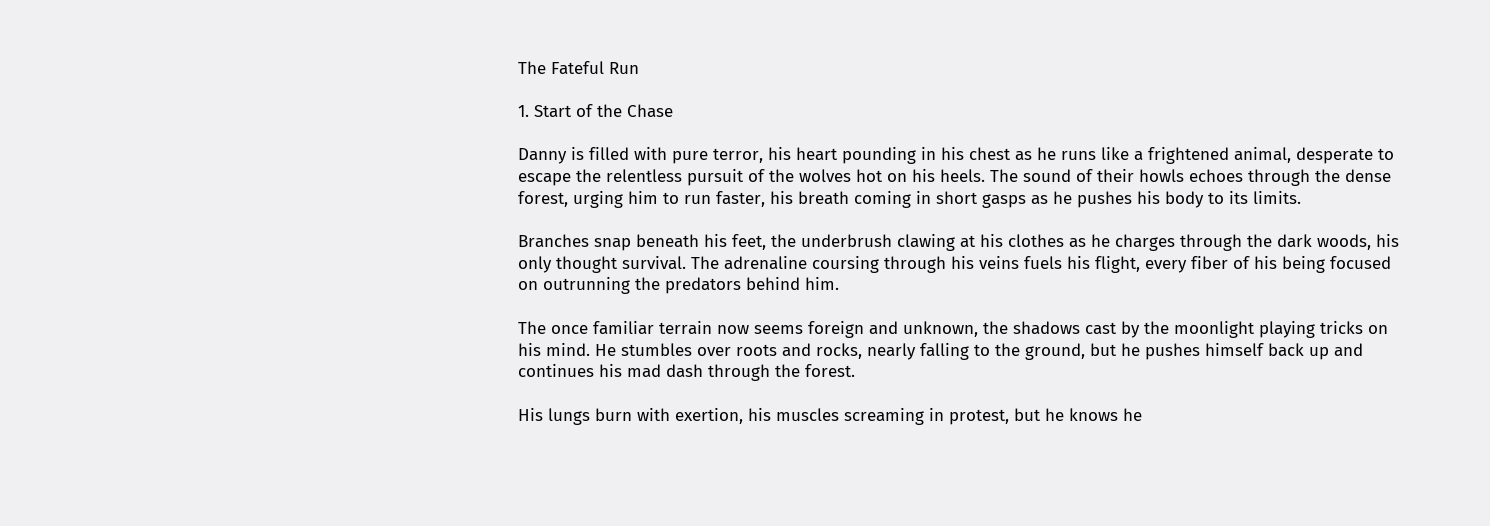The Fateful Run

1. Start of the Chase

Danny is filled with pure terror, his heart pounding in his chest as he runs like a frightened animal, desperate to escape the relentless pursuit of the wolves hot on his heels. The sound of their howls echoes through the dense forest, urging him to run faster, his breath coming in short gasps as he pushes his body to its limits.

Branches snap beneath his feet, the underbrush clawing at his clothes as he charges through the dark woods, his only thought survival. The adrenaline coursing through his veins fuels his flight, every fiber of his being focused on outrunning the predators behind him.

The once familiar terrain now seems foreign and unknown, the shadows cast by the moonlight playing tricks on his mind. He stumbles over roots and rocks, nearly falling to the ground, but he pushes himself back up and continues his mad dash through the forest.

His lungs burn with exertion, his muscles screaming in protest, but he knows he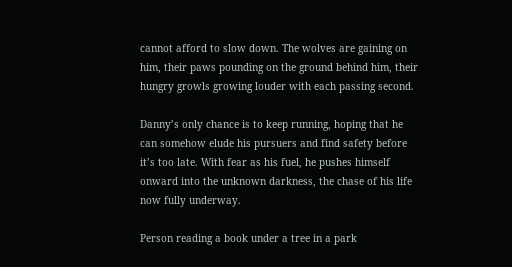cannot afford to slow down. The wolves are gaining on him, their paws pounding on the ground behind him, their hungry growls growing louder with each passing second.

Danny’s only chance is to keep running, hoping that he can somehow elude his pursuers and find safety before it’s too late. With fear as his fuel, he pushes himself onward into the unknown darkness, the chase of his life now fully underway.

Person reading a book under a tree in a park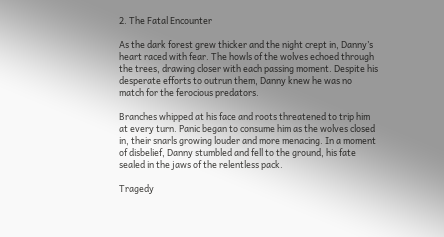2. The Fatal Encounter

As the dark forest grew thicker and the night crept in, Danny’s heart raced with fear. The howls of the wolves echoed through the trees, drawing closer with each passing moment. Despite his desperate efforts to outrun them, Danny knew he was no match for the ferocious predators.

Branches whipped at his face and roots threatened to trip him at every turn. Panic began to consume him as the wolves closed in, their snarls growing louder and more menacing. In a moment of disbelief, Danny stumbled and fell to the ground, his fate sealed in the jaws of the relentless pack.

Tragedy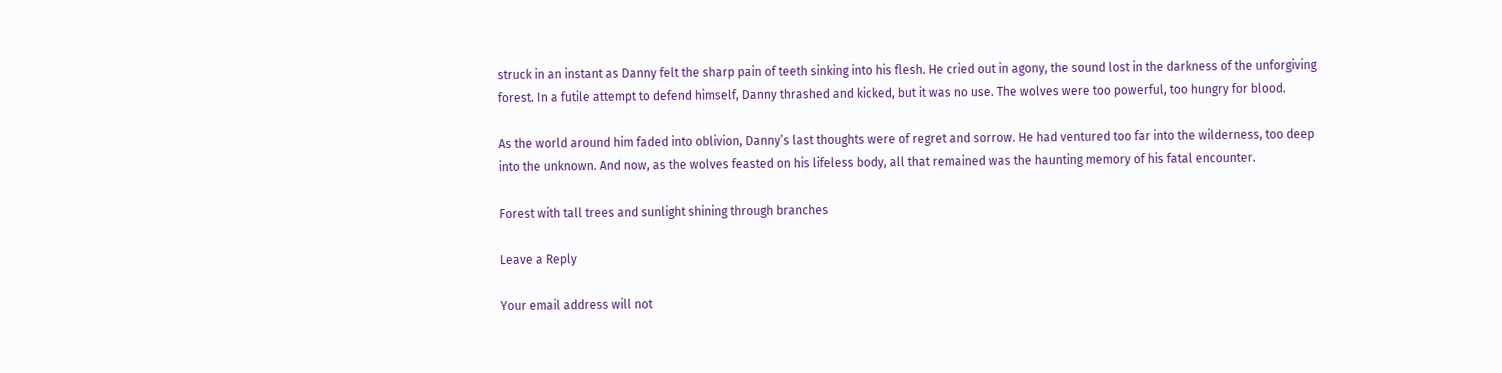struck in an instant as Danny felt the sharp pain of teeth sinking into his flesh. He cried out in agony, the sound lost in the darkness of the unforgiving forest. In a futile attempt to defend himself, Danny thrashed and kicked, but it was no use. The wolves were too powerful, too hungry for blood.

As the world around him faded into oblivion, Danny’s last thoughts were of regret and sorrow. He had ventured too far into the wilderness, too deep into the unknown. And now, as the wolves feasted on his lifeless body, all that remained was the haunting memory of his fatal encounter.

Forest with tall trees and sunlight shining through branches

Leave a Reply

Your email address will not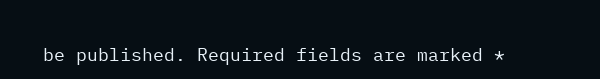be published. Required fields are marked *